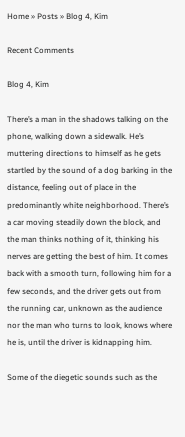Home » Posts » Blog 4, Kim

Recent Comments

Blog 4, Kim

There’s a man in the shadows talking on the phone, walking down a sidewalk. He’s muttering directions to himself as he gets startled by the sound of a dog barking in the distance, feeling out of place in the predominantly white neighborhood. There’s a car moving steadily down the block, and the man thinks nothing of it, thinking his nerves are getting the best of him. It comes back with a smooth turn, following him for a few seconds, and the driver gets out from the running car, unknown as the audience nor the man who turns to look, knows where he is, until the driver is kidnapping him.

Some of the diegetic sounds such as the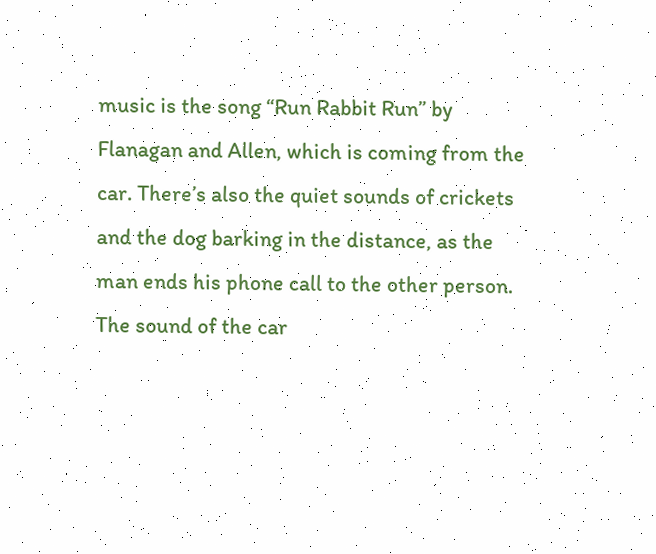music is the song “Run Rabbit Run” by Flanagan and Allen, which is coming from the car. There’s also the quiet sounds of crickets and the dog barking in the distance, as the man ends his phone call to the other person. The sound of the car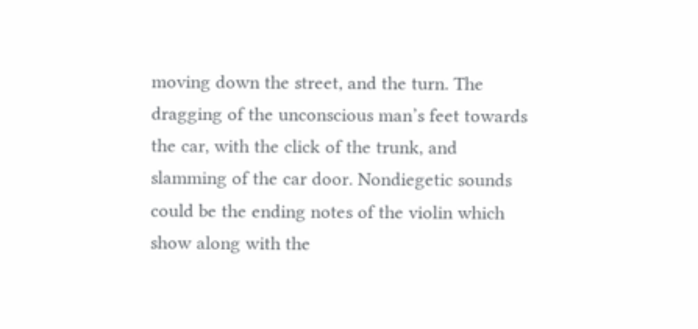moving down the street, and the turn. The dragging of the unconscious man’s feet towards the car, with the click of the trunk, and slamming of the car door. Nondiegetic sounds could be the ending notes of the violin which show along with the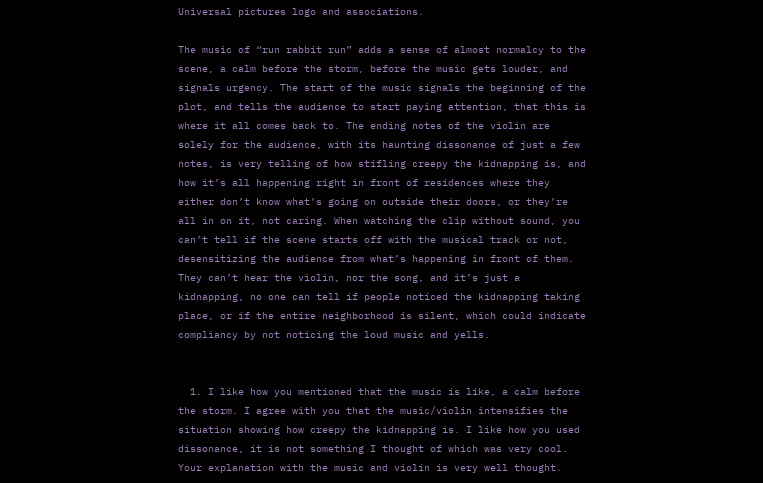Universal pictures logo and associations.

The music of “run rabbit run” adds a sense of almost normalcy to the scene, a calm before the storm, before the music gets louder, and signals urgency. The start of the music signals the beginning of the plot, and tells the audience to start paying attention, that this is where it all comes back to. The ending notes of the violin are solely for the audience, with its haunting dissonance of just a few notes, is very telling of how stifling creepy the kidnapping is, and how it’s all happening right in front of residences where they either don’t know what’s going on outside their doors, or they’re all in on it, not caring. When watching the clip without sound, you can’t tell if the scene starts off with the musical track or not, desensitizing the audience from what’s happening in front of them. They can’t hear the violin, nor the song, and it’s just a kidnapping, no one can tell if people noticed the kidnapping taking place, or if the entire neighborhood is silent, which could indicate compliancy by not noticing the loud music and yells.


  1. I like how you mentioned that the music is like, a calm before the storm. I agree with you that the music/violin intensifies the situation showing how creepy the kidnapping is. I like how you used dissonance, it is not something I thought of which was very cool. Your explanation with the music and violin is very well thought.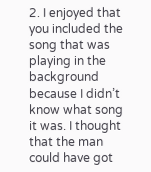2. I enjoyed that you included the song that was playing in the background because I didn’t know what song it was. I thought that the man could have got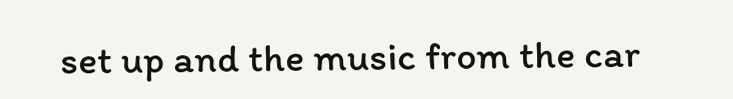set up and the music from the car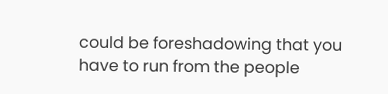could be foreshadowing that you have to run from the people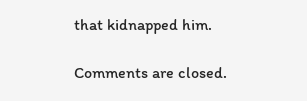that kidnapped him.

Comments are closed.